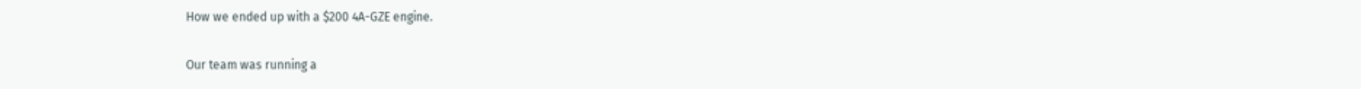How we ended up with a $200 4A-GZE engine.

Our team was running a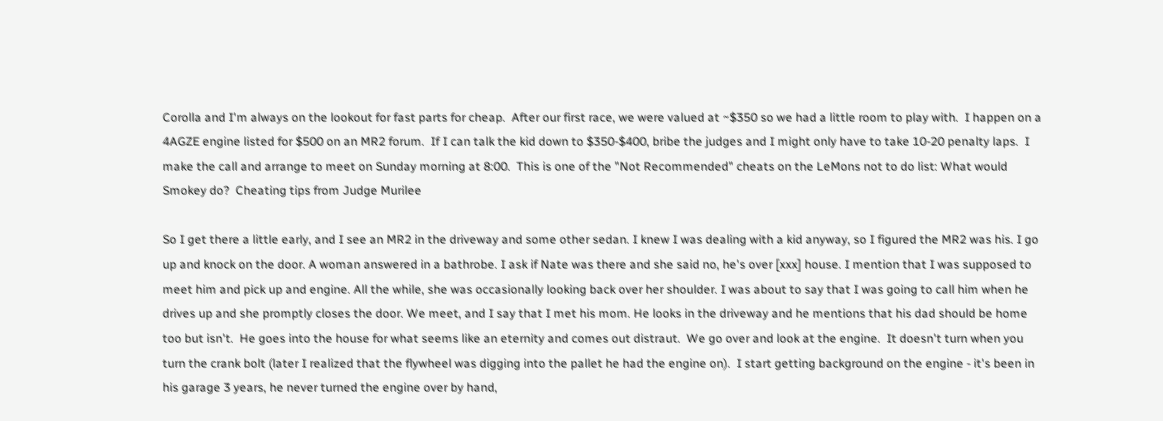Corolla and I'm always on the lookout for fast parts for cheap.  After our first race, we were valued at ~$350 so we had a little room to play with.  I happen on a 4AGZE engine listed for $500 on an MR2 forum.  If I can talk the kid down to $350-$400, bribe the judges and I might only have to take 10-20 penalty laps.  I make the call and arrange to meet on Sunday morning at 8:00.  This is one of the "Not Recommended" cheats on the LeMons not to do list: What would Smokey do?  Cheating tips from Judge Murilee

So I get there a little early, and I see an MR2 in the driveway and some other sedan. I knew I was dealing with a kid anyway, so I figured the MR2 was his. I go up and knock on the door. A woman answered in a bathrobe. I ask if Nate was there and she said no, he's over [xxx] house. I mention that I was supposed to meet him and pick up and engine. All the while, she was occasionally looking back over her shoulder. I was about to say that I was going to call him when he drives up and she promptly closes the door. We meet, and I say that I met his mom. He looks in the driveway and he mentions that his dad should be home too but isn't.  He goes into the house for what seems like an eternity and comes out distraut.  We go over and look at the engine.  It doesn't turn when you turn the crank bolt (later I realized that the flywheel was digging into the pallet he had the engine on).  I start getting background on the engine - it's been in his garage 3 years, he never turned the engine over by hand,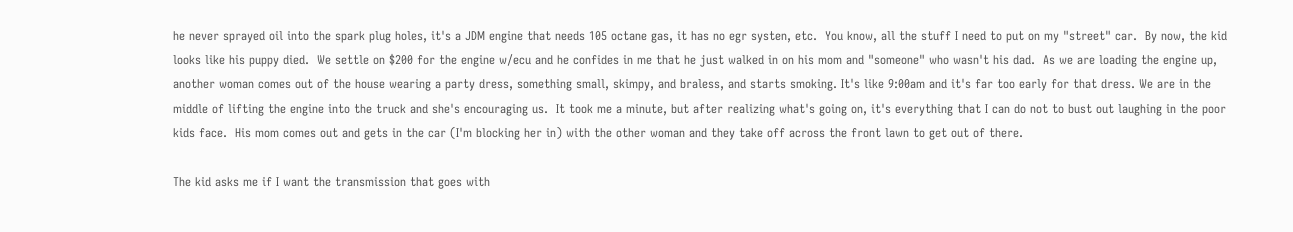he never sprayed oil into the spark plug holes, it's a JDM engine that needs 105 octane gas, it has no egr systen, etc.  You know, all the stuff I need to put on my "street" car.  By now, the kid looks like his puppy died.  We settle on $200 for the engine w/ecu and he confides in me that he just walked in on his mom and "someone" who wasn't his dad.  As we are loading the engine up, another woman comes out of the house wearing a party dress, something small, skimpy, and braless, and starts smoking. It's like 9:00am and it's far too early for that dress. We are in the middle of lifting the engine into the truck and she's encouraging us.  It took me a minute, but after realizing what's going on, it's everything that I can do not to bust out laughing in the poor kids face.  His mom comes out and gets in the car (I'm blocking her in) with the other woman and they take off across the front lawn to get out of there.

The kid asks me if I want the transmission that goes with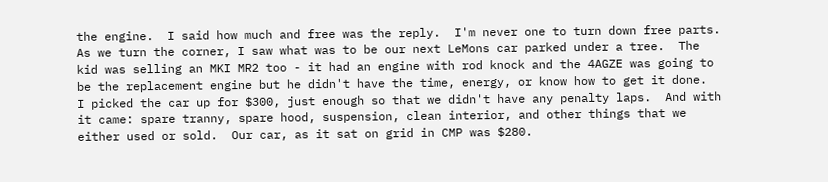the engine.  I said how much and free was the reply.  I'm never one to turn down free parts.  As we turn the corner, I saw what was to be our next LeMons car parked under a tree.  The kid was selling an MKI MR2 too - it had an engine with rod knock and the 4AGZE was going to be the replacement engine but he didn't have the time, energy, or know how to get it done.  I picked the car up for $300, just enough so that we didn't have any penalty laps.  And with it came: spare tranny, spare hood, suspension, clean interior, and other things that we either used or sold.  Our car, as it sat on grid in CMP was $280.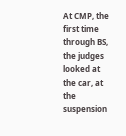At CMP, the first time through BS, the judges looked at the car, at the suspension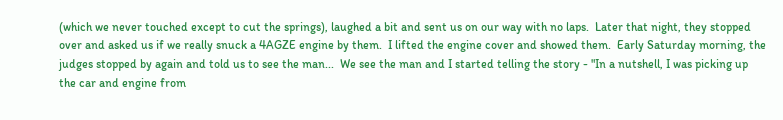(which we never touched except to cut the springs), laughed a bit and sent us on our way with no laps.  Later that night, they stopped over and asked us if we really snuck a 4AGZE engine by them.  I lifted the engine cover and showed them.  Early Saturday morning, the judges stopped by again and told us to see the man...  We see the man and I started telling the story - "In a nutshell, I was picking up the car and engine from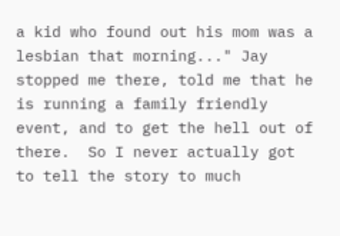a kid who found out his mom was a lesbian that morning..." Jay stopped me there, told me that he is running a family friendly event, and to get the hell out of there.  So I never actually got to tell the story to much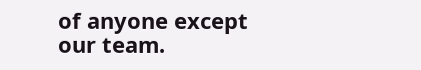of anyone except our team.